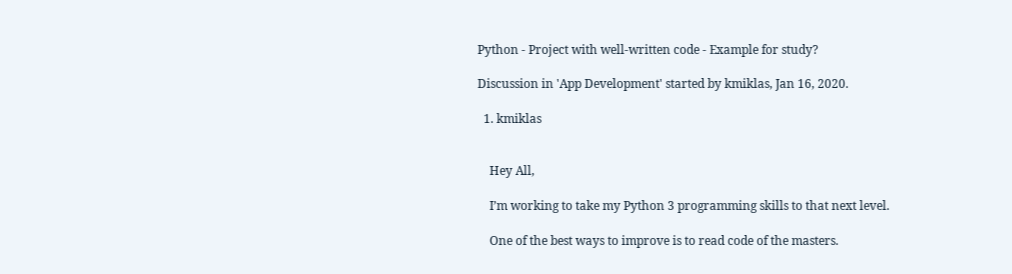Python - Project with well-written code - Example for study?

Discussion in 'App Development' started by kmiklas, Jan 16, 2020.

  1. kmiklas


    Hey All,

    I’m working to take my Python 3 programming skills to that next level.

    One of the best ways to improve is to read code of the masters.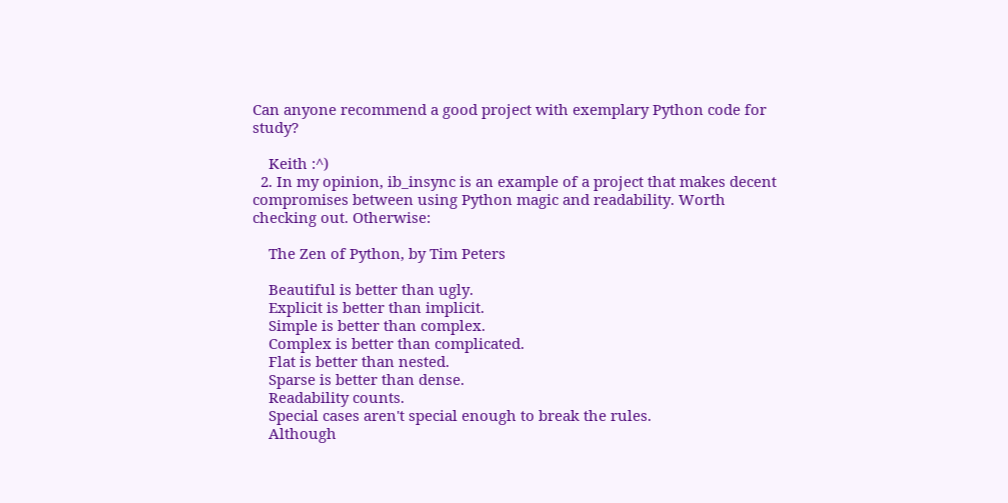Can anyone recommend a good project with exemplary Python code for study?

    Keith :^)
  2. In my opinion, ib_insync is an example of a project that makes decent compromises between using Python magic and readability. Worth checking out. Otherwise:

    The Zen of Python, by Tim Peters

    Beautiful is better than ugly.
    Explicit is better than implicit.
    Simple is better than complex.
    Complex is better than complicated.
    Flat is better than nested.
    Sparse is better than dense.
    Readability counts.
    Special cases aren't special enough to break the rules.
    Although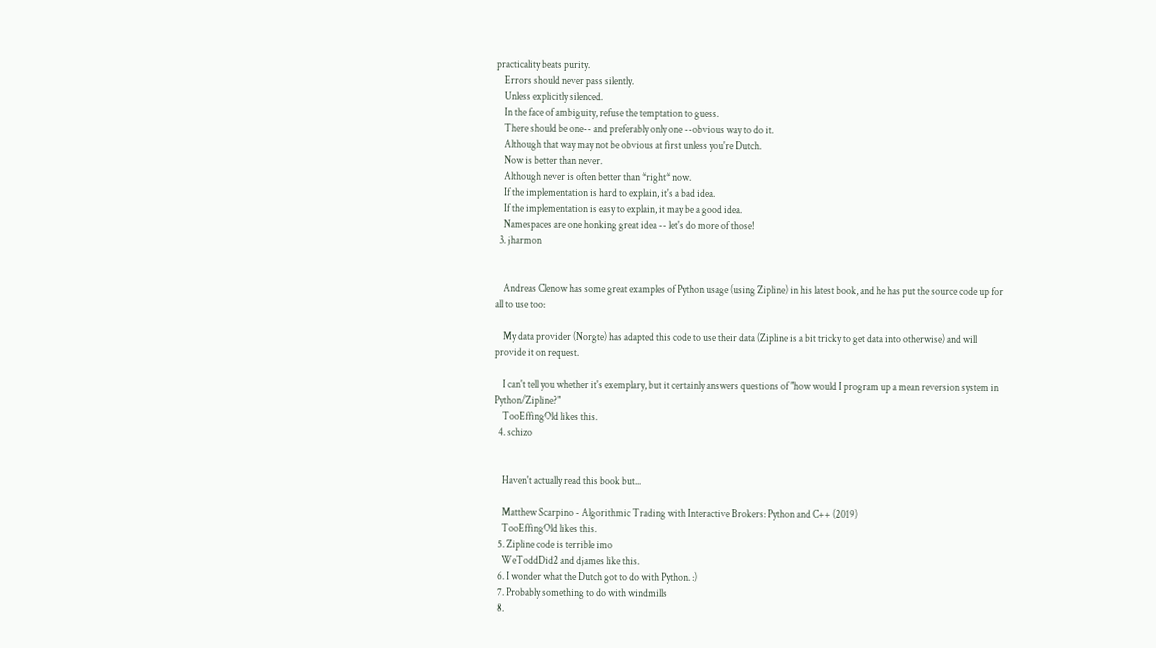practicality beats purity.
    Errors should never pass silently.
    Unless explicitly silenced.
    In the face of ambiguity, refuse the temptation to guess.
    There should be one-- and preferably only one --obvious way to do it.
    Although that way may not be obvious at first unless you're Dutch.
    Now is better than never.
    Although never is often better than *right* now.
    If the implementation is hard to explain, it's a bad idea.
    If the implementation is easy to explain, it may be a good idea.
    Namespaces are one honking great idea -- let's do more of those!
  3. jharmon


    Andreas Clenow has some great examples of Python usage (using Zipline) in his latest book, and he has put the source code up for all to use too:

    My data provider (Norgte) has adapted this code to use their data (Zipline is a bit tricky to get data into otherwise) and will provide it on request.

    I can't tell you whether it's exemplary, but it certainly answers questions of "how would I program up a mean reversion system in Python/Zipline?"
    TooEffingOld likes this.
  4. schizo


    Haven't actually read this book but...

    Matthew Scarpino - Algorithmic Trading with Interactive Brokers: Python and C++ (2019)
    TooEffingOld likes this.
  5. Zipline code is terrible imo
    WeToddDid2 and djames like this.
  6. I wonder what the Dutch got to do with Python. :)
  7. Probably something to do with windmills
  8.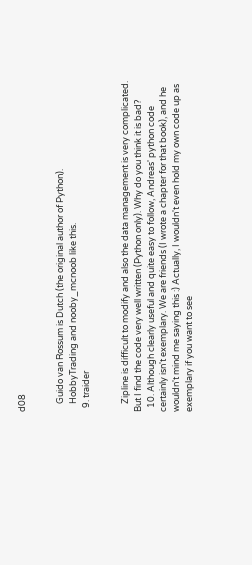d08


    Guido van Rossum is Dutch (the original author of Python).
    HobbyTrading and nooby_mcnoob like this.
  9. traider


    Zipline is difficult to modify and also the data management is very complicated. But I find the code very well written (Python only). Why do you think it is bad?
  10. Although clearly useful and quite easy to follow, Andreas' python code certainly isn't exemplary. We are friends (I wrote a chapter for that book), and he wouldn't mind me saying this :) Actually, I wouldn't even hold my own code up as exemplary if you want to see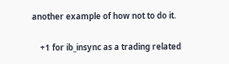another example of how not to do it.

    +1 for ib_insync as a trading related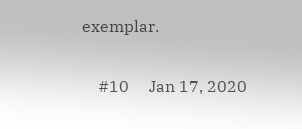exemplar.

    #10     Jan 17, 2020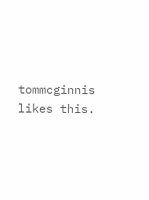tommcginnis likes this.